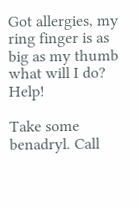Got allergies, my ring finger is as big as my thumb what will I do? Help!

Take some benadryl. Call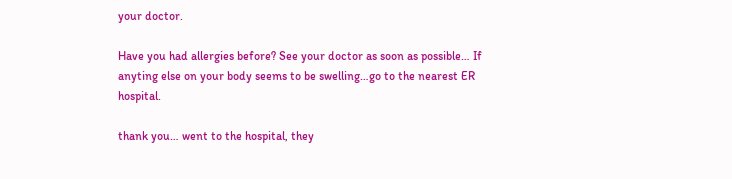your doctor.

Have you had allergies before? See your doctor as soon as possible… If anyting else on your body seems to be swelling…go to the nearest ER hospital.

thank you… went to the hospital, they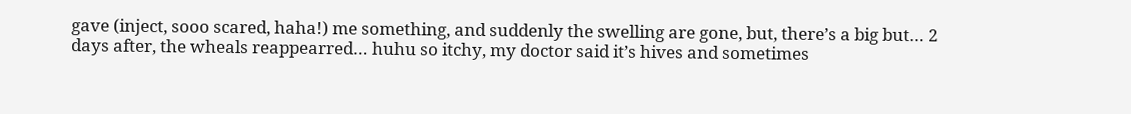gave (inject, sooo scared, haha!) me something, and suddenly the swelling are gone, but, there’s a big but… 2 days after, the wheals reappearred… huhu so itchy, my doctor said it’s hives and sometimes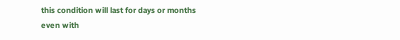this condition will last for days or months even with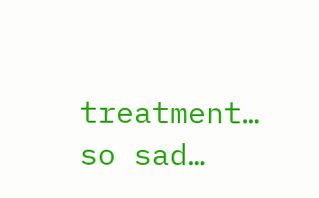treatment… so sad…